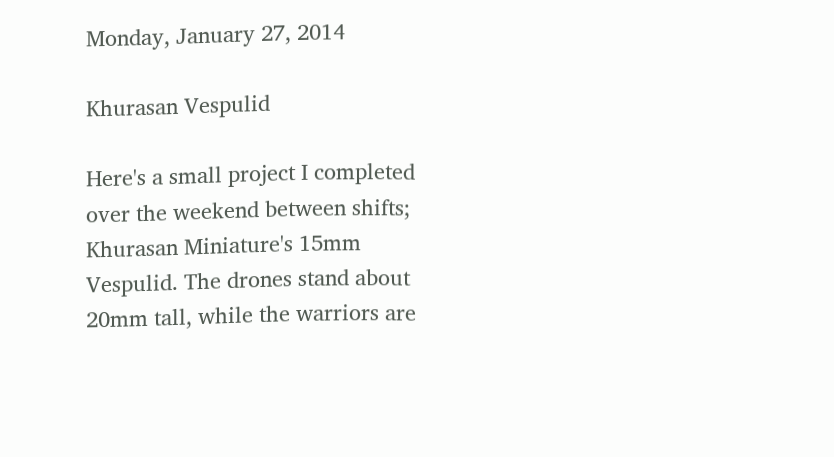Monday, January 27, 2014

Khurasan Vespulid

Here's a small project I completed over the weekend between shifts; Khurasan Miniature's 15mm Vespulid. The drones stand about 20mm tall, while the warriors are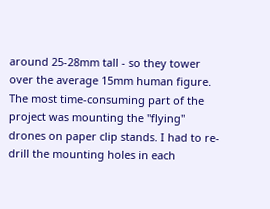around 25-28mm tall - so they tower over the average 15mm human figure. The most time-consuming part of the project was mounting the "flying" drones on paper clip stands. I had to re-drill the mounting holes in each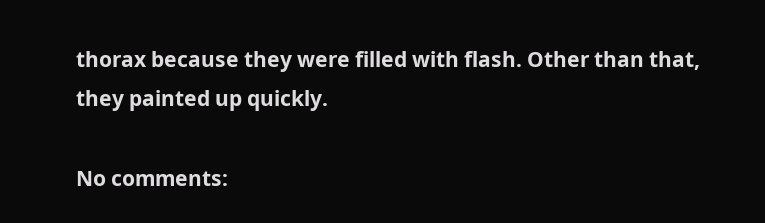thorax because they were filled with flash. Other than that, they painted up quickly.

No comments: